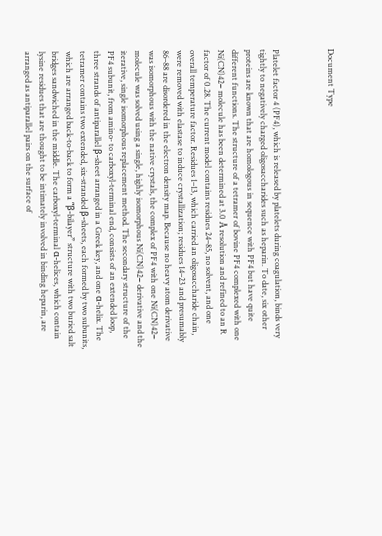Document Type



Platelet factor 4 (PF4), which is released by platelets during coagulation, binds very tightly to negatively charged oligosaccharides such as heparin. To date, six other proteins are known that are homologous in sequence with PF4 but have quite different functions. The structure of a tetramer of bovine PF4 complexed with one Ni(CN)42− molecule has been determined at 3.0 Å resolution and refined to an R factor of 0.28. The current model contains residues 24–85, no solvent, and one overall temperature factor. Residues 1–13, which carried an oligosaccharide chain, were removed with elastase to induce crystallization; residues 14–23 and presumably 86–88 are disordered in the electron density map. Because no heavy atom derivative was isomorphous with the native crystals, the complex of PF4 with one Ni(CN)42− molecule was solved using a single, highly isomorphous Ni(CN)42− derivative and the iterative, single isomorphous replacement method. The secondary structure of the PF4 subunit, from amino- to carboxyl-terminal end, consists of an extended loop, three strands of antiparallel β-sheet arranged in a Greek key, and one α-helix. The tetramer contains two extended, six-stranded β-sheets, each formed by two subunits, which are arranged back-to-back to form a “β-bilayer” structure with two buried salt bridges sandwiched in the middle. The carboxyl-terminal α-helices, which contain lysine residues that are thought to be intimately involved in binding heparin, are arranged as antiparallel pairs on the surface of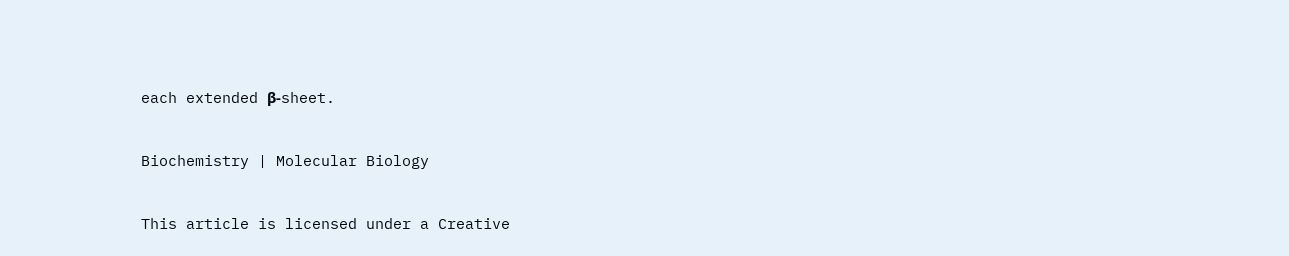each extended β-sheet.


Biochemistry | Molecular Biology


This article is licensed under a Creative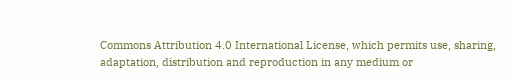Commons Attribution 4.0 International License, which permits use, sharing, adaptation, distribution and reproduction in any medium or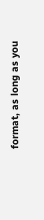format, as long as you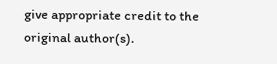give appropriate credit to the original author(s).